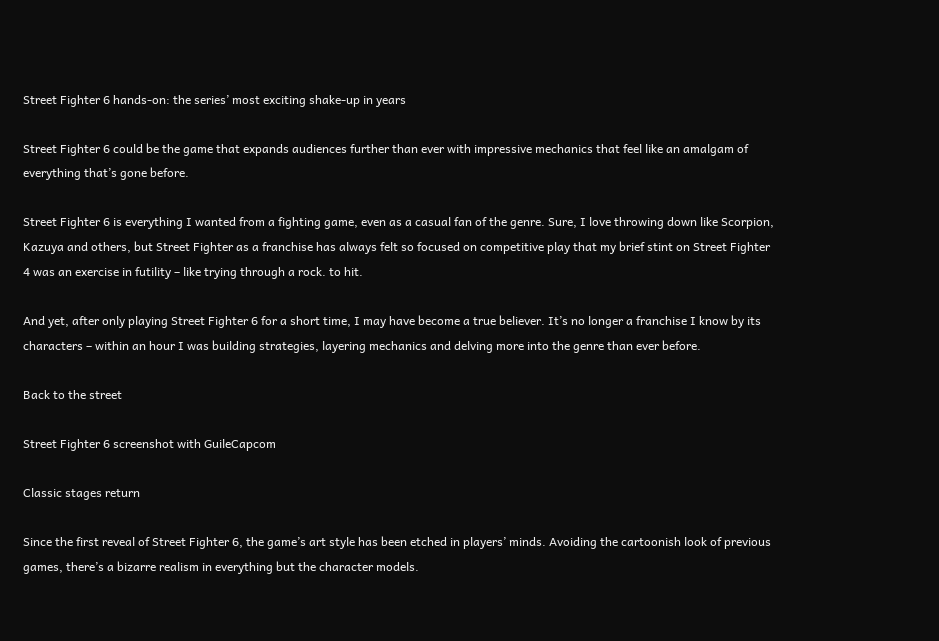Street Fighter 6 hands-on: the series’ most exciting shake-up in years

Street Fighter 6 could be the game that expands audiences further than ever with impressive mechanics that feel like an amalgam of everything that’s gone before.

Street Fighter 6 is everything I wanted from a fighting game, even as a casual fan of the genre. Sure, I love throwing down like Scorpion, Kazuya and others, but Street Fighter as a franchise has always felt so focused on competitive play that my brief stint on Street Fighter 4 was an exercise in futility – like trying through a rock. to hit.

And yet, after only playing Street Fighter 6 for a short time, I may have become a true believer. It’s no longer a franchise I know by its characters – within an hour I was building strategies, layering mechanics and delving more into the genre than ever before.

Back to the street

Street Fighter 6 screenshot with GuileCapcom

Classic stages return

Since the first reveal of Street Fighter 6, the game’s art style has been etched in players’ minds. Avoiding the cartoonish look of previous games, there’s a bizarre realism in everything but the character models.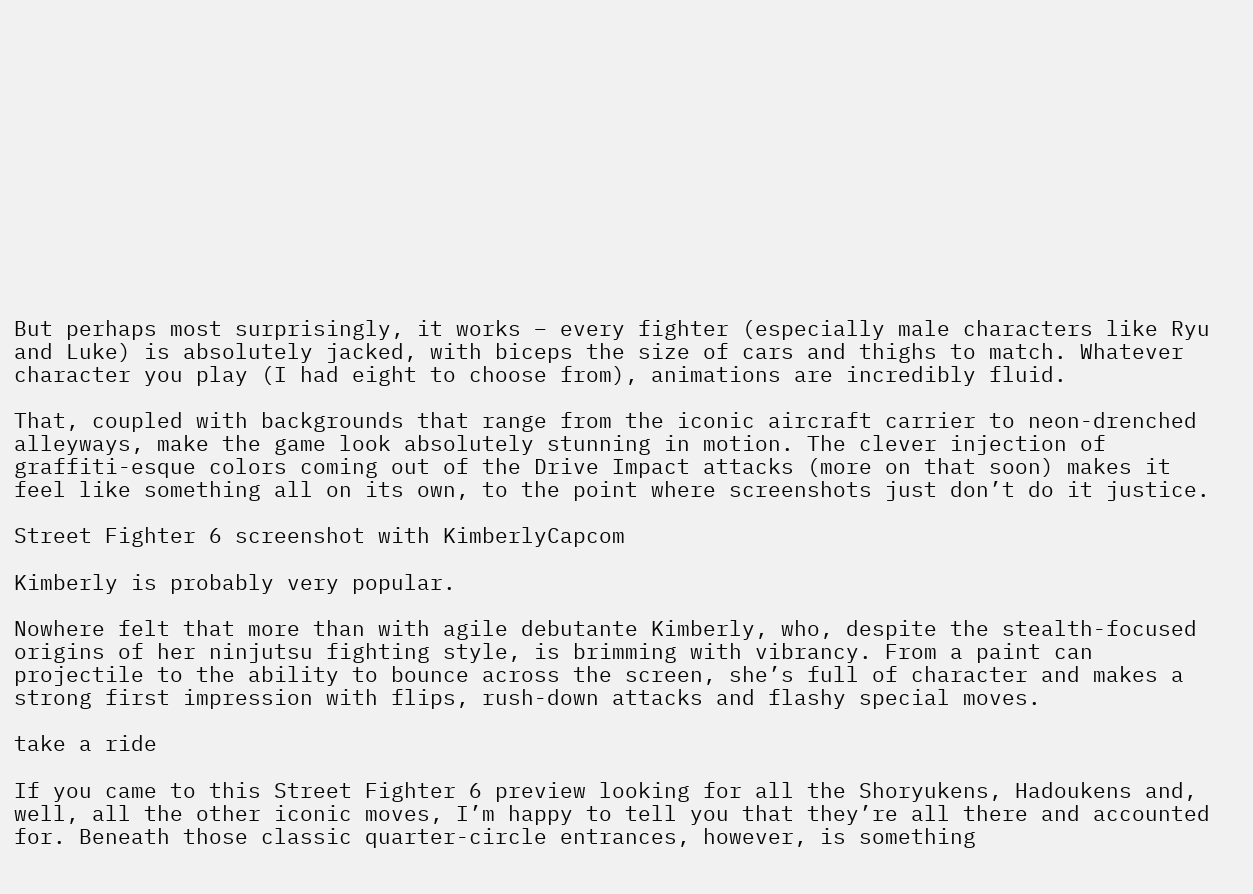But perhaps most surprisingly, it works – every fighter (especially male characters like Ryu and Luke) is absolutely jacked, with biceps the size of cars and thighs to match. Whatever character you play (I had eight to choose from), animations are incredibly fluid.

That, coupled with backgrounds that range from the iconic aircraft carrier to neon-drenched alleyways, make the game look absolutely stunning in motion. The clever injection of graffiti-esque colors coming out of the Drive Impact attacks (more on that soon) makes it feel like something all on its own, to the point where screenshots just don’t do it justice.

Street Fighter 6 screenshot with KimberlyCapcom

Kimberly is probably very popular.

Nowhere felt that more than with agile debutante Kimberly, who, despite the stealth-focused origins of her ninjutsu fighting style, is brimming with vibrancy. From a paint can projectile to the ability to bounce across the screen, she’s full of character and makes a strong first impression with flips, rush-down attacks and flashy special moves.

take a ride

If you came to this Street Fighter 6 preview looking for all the Shoryukens, Hadoukens and, well, all the other iconic moves, I’m happy to tell you that they’re all there and accounted for. Beneath those classic quarter-circle entrances, however, is something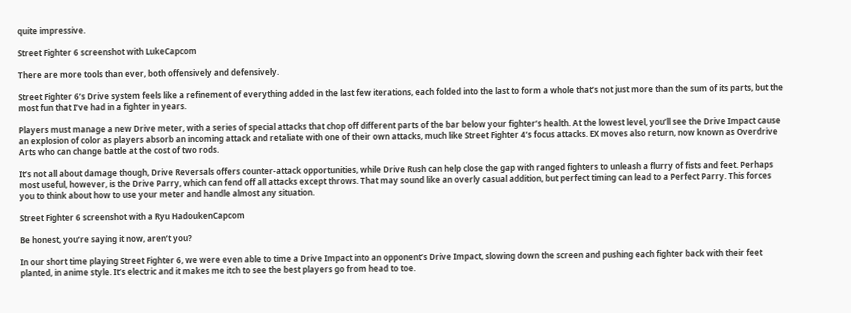quite impressive.

Street Fighter 6 screenshot with LukeCapcom

There are more tools than ever, both offensively and defensively.

Street Fighter 6’s Drive system feels like a refinement of everything added in the last few iterations, each folded into the last to form a whole that’s not just more than the sum of its parts, but the most fun that I’ve had in a fighter in years.

Players must manage a new Drive meter, with a series of special attacks that chop off different parts of the bar below your fighter’s health. At the lowest level, you’ll see the Drive Impact cause an explosion of color as players absorb an incoming attack and retaliate with one of their own attacks, much like Street Fighter 4’s focus attacks. EX moves also return, now known as Overdrive Arts who can change battle at the cost of two rods.

It’s not all about damage though, Drive Reversals offers counter-attack opportunities, while Drive Rush can help close the gap with ranged fighters to unleash a flurry of fists and feet. Perhaps most useful, however, is the Drive Parry, which can fend off all attacks except throws. That may sound like an overly casual addition, but perfect timing can lead to a Perfect Parry. This forces you to think about how to use your meter and handle almost any situation.

Street Fighter 6 screenshot with a Ryu HadoukenCapcom

Be honest, you’re saying it now, aren’t you?

In our short time playing Street Fighter 6, we were even able to time a Drive Impact into an opponent’s Drive Impact, slowing down the screen and pushing each fighter back with their feet planted, in anime style. It’s electric and it makes me itch to see the best players go from head to toe.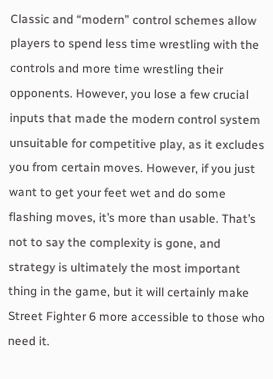Classic and “modern” control schemes allow players to spend less time wrestling with the controls and more time wrestling their opponents. However, you lose a few crucial inputs that made the modern control system unsuitable for competitive play, as it excludes you from certain moves. However, if you just want to get your feet wet and do some flashing moves, it’s more than usable. That’s not to say the complexity is gone, and strategy is ultimately the most important thing in the game, but it will certainly make Street Fighter 6 more accessible to those who need it.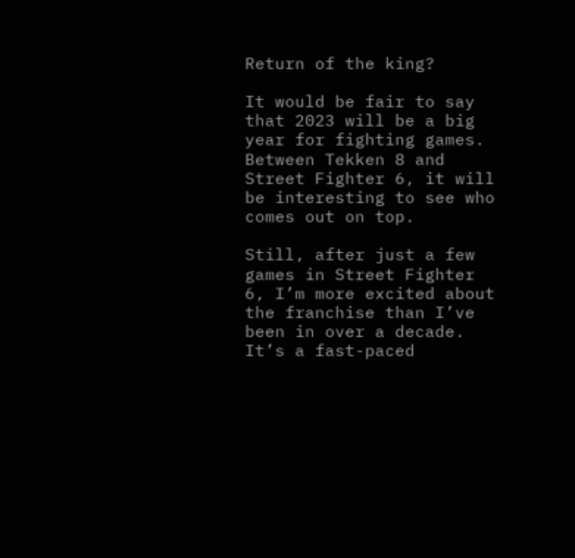Return of the king?

It would be fair to say that 2023 will be a big year for fighting games. Between Tekken 8 and Street Fighter 6, it will be interesting to see who comes out on top.

Still, after just a few games in Street Fighter 6, I’m more excited about the franchise than I’ve been in over a decade. It’s a fast-paced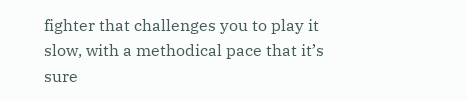fighter that challenges you to play it slow, with a methodical pace that it’s sure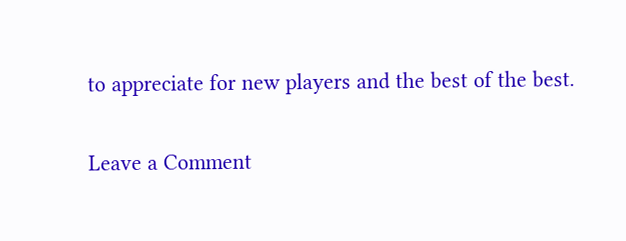to appreciate for new players and the best of the best.

Leave a Comment